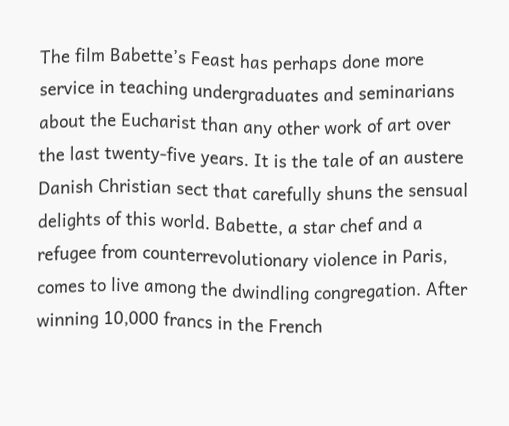The film Babette’s Feast has perhaps done more service in teaching undergraduates and seminarians about the Eucharist than any other work of art over the last twenty-five years. It is the tale of an austere Danish Christian sect that carefully shuns the sensual delights of this world. Babette, a star chef and a refugee from counterrevolutionary violence in Paris, comes to live among the dwindling congregation. After winning 10,000 francs in the French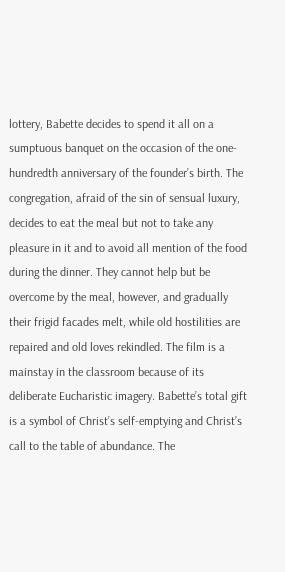lottery, Babette decides to spend it all on a sumptuous banquet on the occasion of the one-hundredth anniversary of the founder’s birth. The congregation, afraid of the sin of sensual luxury, decides to eat the meal but not to take any pleasure in it and to avoid all mention of the food during the dinner. They cannot help but be overcome by the meal, however, and gradually their frigid facades melt, while old hostilities are repaired and old loves rekindled. The film is a mainstay in the classroom because of its deliberate Eucharistic imagery. Babette’s total gift is a symbol of Christ’s self-emptying and Christ’s call to the table of abundance. The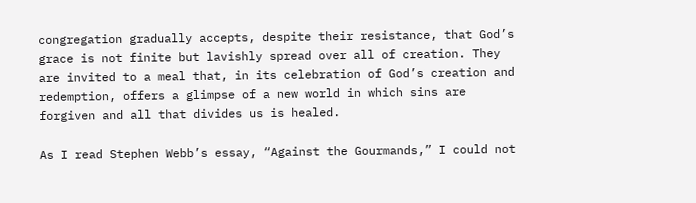congregation gradually accepts, despite their resistance, that God’s grace is not finite but lavishly spread over all of creation. They are invited to a meal that, in its celebration of God’s creation and redemption, offers a glimpse of a new world in which sins are forgiven and all that divides us is healed.

As I read Stephen Webb’s essay, “Against the Gourmands,” I could not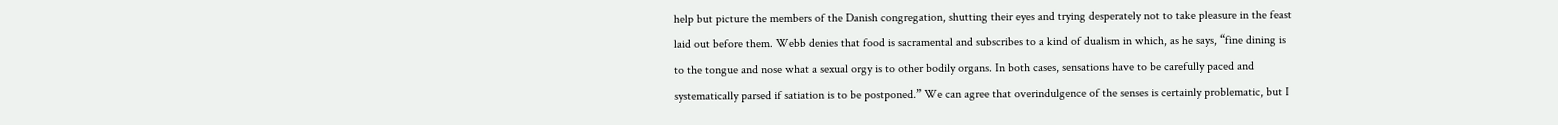help but picture the members of the Danish congregation, shutting their eyes and trying desperately not to take pleasure in the feast laid out before them. Webb denies that food is sacramental and subscribes to a kind of dualism in which, as he says, “fine dining is to the tongue and nose what a sexual orgy is to other bodily organs. In both cases, sensations have to be carefully paced and systematically parsed if satiation is to be postponed.” We can agree that overindulgence of the senses is certainly problematic, but I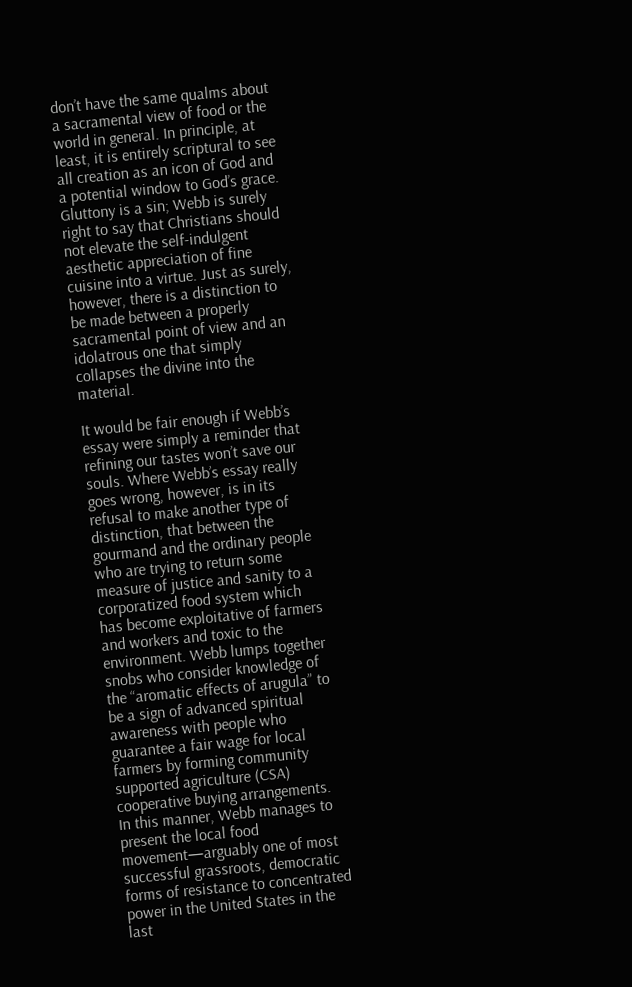don’t have the same qualms about a sacramental view of food or the world in general. In principle, at least, it is entirely scriptural to see all creation as an icon of God and a potential window to God’s grace. Gluttony is a sin; Webb is surely right to say that Christians should not elevate the self-indulgent aesthetic appreciation of fine cuisine into a virtue. Just as surely, however, there is a distinction to be made between a properly sacramental point of view and an idolatrous one that simply collapses the divine into the material.

It would be fair enough if Webb’s essay were simply a reminder that refining our tastes won’t save our souls. Where Webb’s essay really goes wrong, however, is in its refusal to make another type of distinction, that between the gourmand and the ordinary people who are trying to return some measure of justice and sanity to a corporatized food system which has become exploitative of farmers and workers and toxic to the environment. Webb lumps together snobs who consider knowledge of the “aromatic effects of arugula” to be a sign of advanced spiritual awareness with people who guarantee a fair wage for local farmers by forming community supported agriculture (CSA) cooperative buying arrangements. In this manner, Webb manages to present the local food movement—arguably one of most successful grassroots, democratic forms of resistance to concentrated power in the United States in the last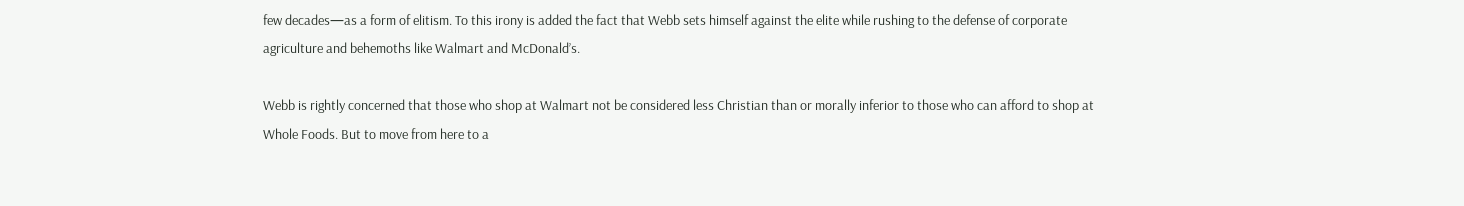few decades—as a form of elitism. To this irony is added the fact that Webb sets himself against the elite while rushing to the defense of corporate agriculture and behemoths like Walmart and McDonald’s.

Webb is rightly concerned that those who shop at Walmart not be considered less Christian than or morally inferior to those who can afford to shop at Whole Foods. But to move from here to a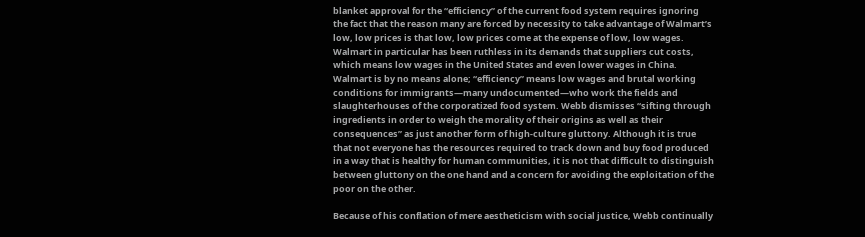blanket approval for the “efficiency” of the current food system requires ignoring the fact that the reason many are forced by necessity to take advantage of Walmart’s low, low prices is that low, low prices come at the expense of low, low wages. Walmart in particular has been ruthless in its demands that suppliers cut costs, which means low wages in the United States and even lower wages in China. Walmart is by no means alone; “efficiency” means low wages and brutal working conditions for immigrants—many undocumented—who work the fields and slaughterhouses of the corporatized food system. Webb dismisses “sifting through ingredients in order to weigh the morality of their origins as well as their consequences” as just another form of high-culture gluttony. Although it is true that not everyone has the resources required to track down and buy food produced in a way that is healthy for human communities, it is not that difficult to distinguish between gluttony on the one hand and a concern for avoiding the exploitation of the poor on the other.

Because of his conflation of mere aestheticism with social justice, Webb continually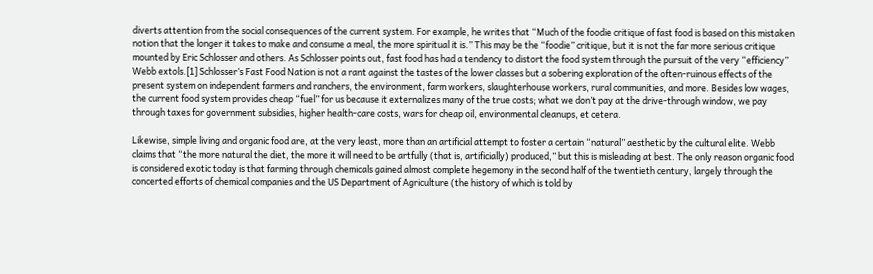diverts attention from the social consequences of the current system. For example, he writes that “Much of the foodie critique of fast food is based on this mistaken notion that the longer it takes to make and consume a meal, the more spiritual it is.” This may be the “foodie” critique, but it is not the far more serious critique mounted by Eric Schlosser and others. As Schlosser points out, fast food has had a tendency to distort the food system through the pursuit of the very “efficiency” Webb extols.[1] Schlosser’s Fast Food Nation is not a rant against the tastes of the lower classes but a sobering exploration of the often-ruinous effects of the present system on independent farmers and ranchers, the environment, farm workers, slaughterhouse workers, rural communities, and more. Besides low wages, the current food system provides cheap “fuel” for us because it externalizes many of the true costs; what we don’t pay at the drive-through window, we pay through taxes for government subsidies, higher health-care costs, wars for cheap oil, environmental cleanups, et cetera.

Likewise, simple living and organic food are, at the very least, more than an artificial attempt to foster a certain “natural” aesthetic by the cultural elite. Webb claims that “the more natural the diet, the more it will need to be artfully (that is, artificially) produced,” but this is misleading at best. The only reason organic food is considered exotic today is that farming through chemicals gained almost complete hegemony in the second half of the twentieth century, largely through the concerted efforts of chemical companies and the US Department of Agriculture (the history of which is told by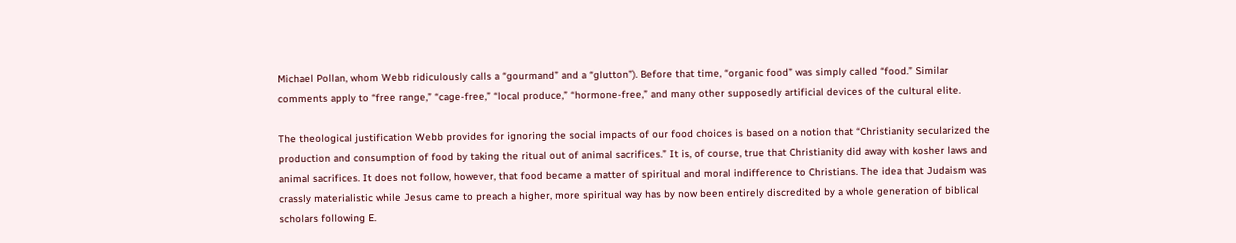Michael Pollan, whom Webb ridiculously calls a “gourmand” and a “glutton”). Before that time, “organic food” was simply called “food.” Similar comments apply to “free range,” “cage-free,” “local produce,” “hormone-free,” and many other supposedly artificial devices of the cultural elite.

The theological justification Webb provides for ignoring the social impacts of our food choices is based on a notion that “Christianity secularized the production and consumption of food by taking the ritual out of animal sacrifices.” It is, of course, true that Christianity did away with kosher laws and animal sacrifices. It does not follow, however, that food became a matter of spiritual and moral indifference to Christians. The idea that Judaism was crassly materialistic while Jesus came to preach a higher, more spiritual way has by now been entirely discredited by a whole generation of biblical scholars following E.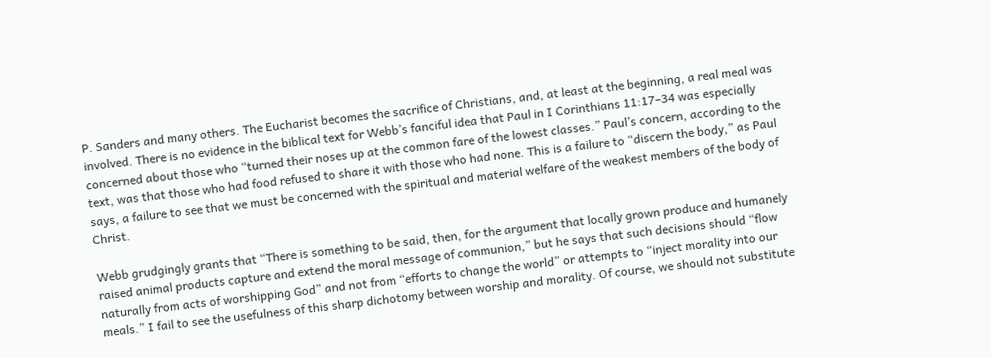P. Sanders and many others. The Eucharist becomes the sacrifice of Christians, and, at least at the beginning, a real meal was involved. There is no evidence in the biblical text for Webb’s fanciful idea that Paul in I Corinthians 11:17–34 was especially concerned about those who “turned their noses up at the common fare of the lowest classes.” Paul’s concern, according to the text, was that those who had food refused to share it with those who had none. This is a failure to “discern the body,” as Paul says, a failure to see that we must be concerned with the spiritual and material welfare of the weakest members of the body of Christ.

Webb grudgingly grants that “There is something to be said, then, for the argument that locally grown produce and humanely raised animal products capture and extend the moral message of communion,” but he says that such decisions should “flow naturally from acts of worshipping God” and not from “efforts to change the world” or attempts to “inject morality into our meals.” I fail to see the usefulness of this sharp dichotomy between worship and morality. Of course, we should not substitute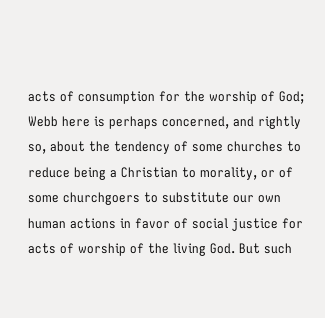acts of consumption for the worship of God; Webb here is perhaps concerned, and rightly so, about the tendency of some churches to reduce being a Christian to morality, or of some churchgoers to substitute our own human actions in favor of social justice for acts of worship of the living God. But such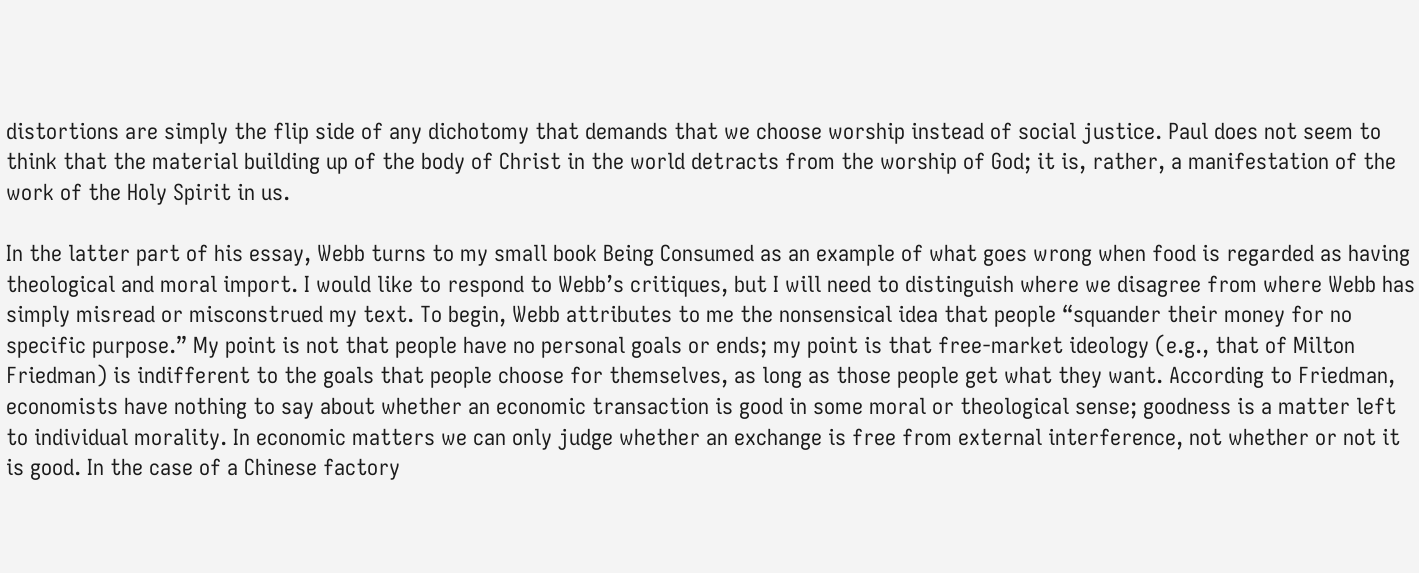distortions are simply the flip side of any dichotomy that demands that we choose worship instead of social justice. Paul does not seem to think that the material building up of the body of Christ in the world detracts from the worship of God; it is, rather, a manifestation of the work of the Holy Spirit in us.

In the latter part of his essay, Webb turns to my small book Being Consumed as an example of what goes wrong when food is regarded as having theological and moral import. I would like to respond to Webb’s critiques, but I will need to distinguish where we disagree from where Webb has simply misread or misconstrued my text. To begin, Webb attributes to me the nonsensical idea that people “squander their money for no specific purpose.” My point is not that people have no personal goals or ends; my point is that free-market ideology (e.g., that of Milton Friedman) is indifferent to the goals that people choose for themselves, as long as those people get what they want. According to Friedman, economists have nothing to say about whether an economic transaction is good in some moral or theological sense; goodness is a matter left to individual morality. In economic matters we can only judge whether an exchange is free from external interference, not whether or not it is good. In the case of a Chinese factory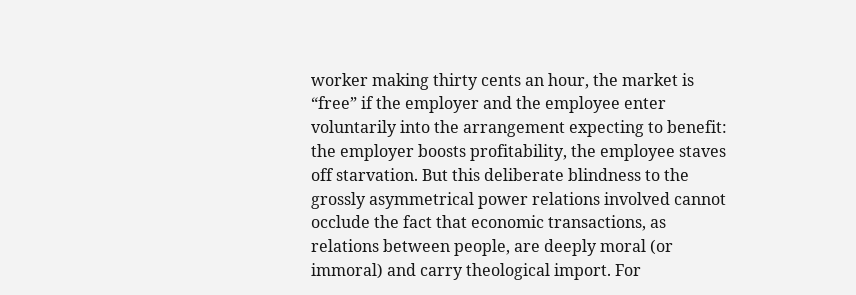worker making thirty cents an hour, the market is “free” if the employer and the employee enter voluntarily into the arrangement expecting to benefit: the employer boosts profitability, the employee staves off starvation. But this deliberate blindness to the grossly asymmetrical power relations involved cannot occlude the fact that economic transactions, as relations between people, are deeply moral (or immoral) and carry theological import. For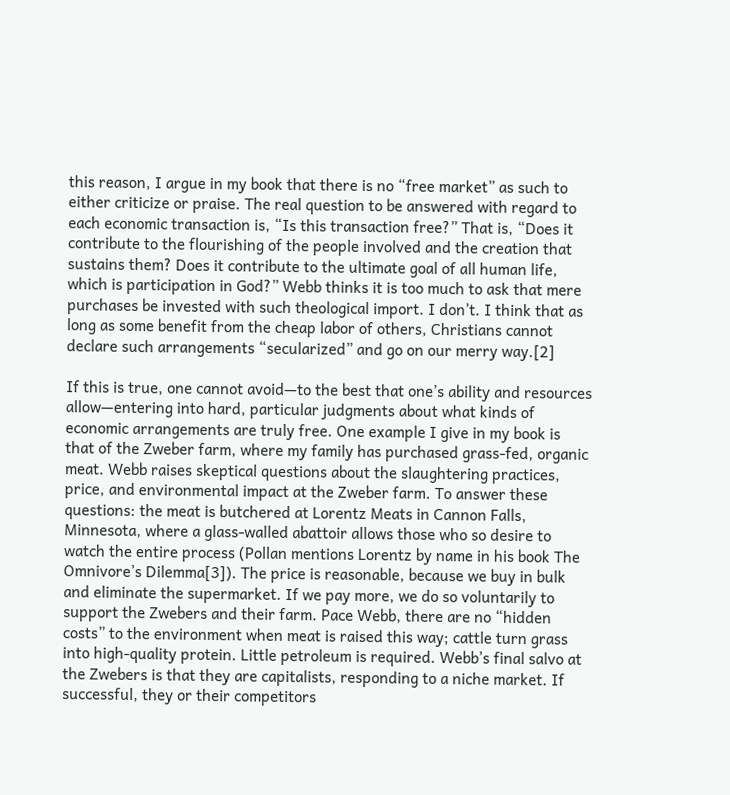this reason, I argue in my book that there is no “free market” as such to either criticize or praise. The real question to be answered with regard to each economic transaction is, “Is this transaction free?” That is, “Does it contribute to the flourishing of the people involved and the creation that sustains them? Does it contribute to the ultimate goal of all human life, which is participation in God?” Webb thinks it is too much to ask that mere purchases be invested with such theological import. I don’t. I think that as long as some benefit from the cheap labor of others, Christians cannot declare such arrangements “secularized” and go on our merry way.[2]

If this is true, one cannot avoid—to the best that one’s ability and resources allow—entering into hard, particular judgments about what kinds of economic arrangements are truly free. One example I give in my book is that of the Zweber farm, where my family has purchased grass-fed, organic meat. Webb raises skeptical questions about the slaughtering practices, price, and environmental impact at the Zweber farm. To answer these questions: the meat is butchered at Lorentz Meats in Cannon Falls, Minnesota, where a glass-walled abattoir allows those who so desire to watch the entire process (Pollan mentions Lorentz by name in his book The Omnivore’s Dilemma[3]). The price is reasonable, because we buy in bulk and eliminate the supermarket. If we pay more, we do so voluntarily to support the Zwebers and their farm. Pace Webb, there are no “hidden costs” to the environment when meat is raised this way; cattle turn grass into high-quality protein. Little petroleum is required. Webb’s final salvo at the Zwebers is that they are capitalists, responding to a niche market. If successful, they or their competitors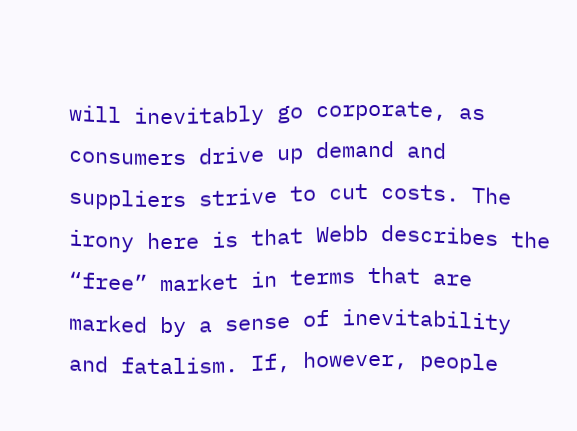will inevitably go corporate, as consumers drive up demand and suppliers strive to cut costs. The irony here is that Webb describes the “free” market in terms that are marked by a sense of inevitability and fatalism. If, however, people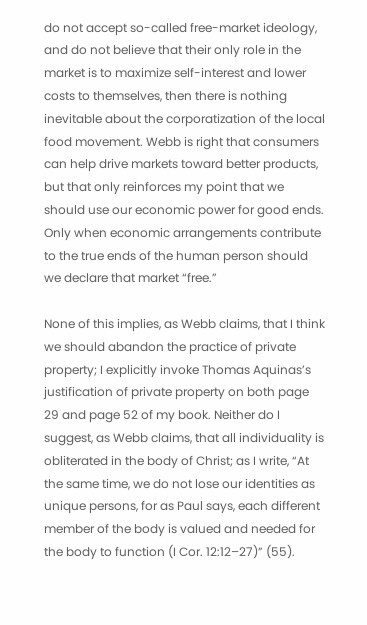do not accept so-called free-market ideology, and do not believe that their only role in the market is to maximize self-interest and lower costs to themselves, then there is nothing inevitable about the corporatization of the local food movement. Webb is right that consumers can help drive markets toward better products, but that only reinforces my point that we should use our economic power for good ends. Only when economic arrangements contribute to the true ends of the human person should we declare that market “free.”

None of this implies, as Webb claims, that I think we should abandon the practice of private property; I explicitly invoke Thomas Aquinas’s justification of private property on both page 29 and page 52 of my book. Neither do I suggest, as Webb claims, that all individuality is obliterated in the body of Christ; as I write, “At the same time, we do not lose our identities as unique persons, for as Paul says, each different member of the body is valued and needed for the body to function (I Cor. 12:12–27)” (55).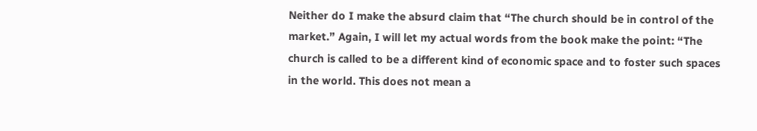Neither do I make the absurd claim that “The church should be in control of the market.” Again, I will let my actual words from the book make the point: “The church is called to be a different kind of economic space and to foster such spaces in the world. This does not mean a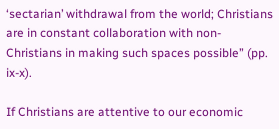‘sectarian’ withdrawal from the world; Christians are in constant collaboration with non-Christians in making such spaces possible” (pp. ix-x).

If Christians are attentive to our economic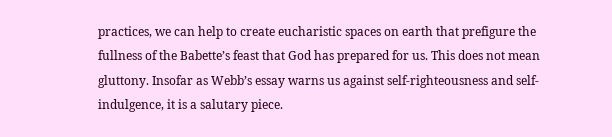practices, we can help to create eucharistic spaces on earth that prefigure the fullness of the Babette’s feast that God has prepared for us. This does not mean gluttony. Insofar as Webb’s essay warns us against self-righteousness and self-indulgence, it is a salutary piece.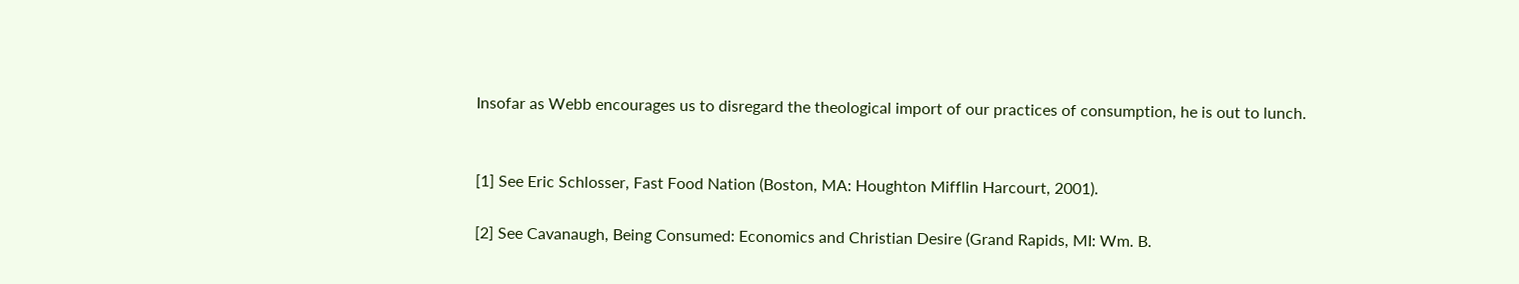Insofar as Webb encourages us to disregard the theological import of our practices of consumption, he is out to lunch.


[1] See Eric Schlosser, Fast Food Nation (Boston, MA: Houghton Mifflin Harcourt, 2001).

[2] See Cavanaugh, Being Consumed: Economics and Christian Desire (Grand Rapids, MI: Wm. B.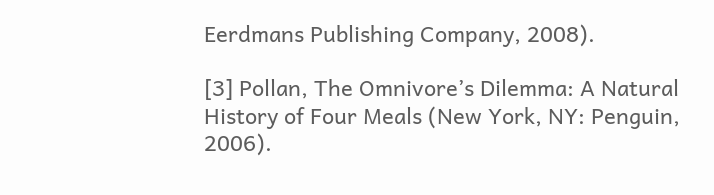Eerdmans Publishing Company, 2008).

[3] Pollan, The Omnivore’s Dilemma: A Natural History of Four Meals (New York, NY: Penguin, 2006).